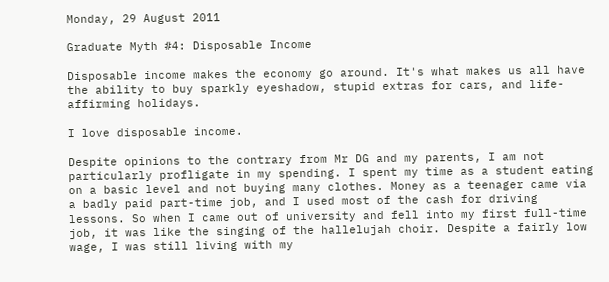Monday, 29 August 2011

Graduate Myth #4: Disposable Income

Disposable income makes the economy go around. It's what makes us all have the ability to buy sparkly eyeshadow, stupid extras for cars, and life-affirming holidays.

I love disposable income.

Despite opinions to the contrary from Mr DG and my parents, I am not particularly profligate in my spending. I spent my time as a student eating on a basic level and not buying many clothes. Money as a teenager came via a badly paid part-time job, and I used most of the cash for driving lessons. So when I came out of university and fell into my first full-time job, it was like the singing of the hallelujah choir. Despite a fairly low wage, I was still living with my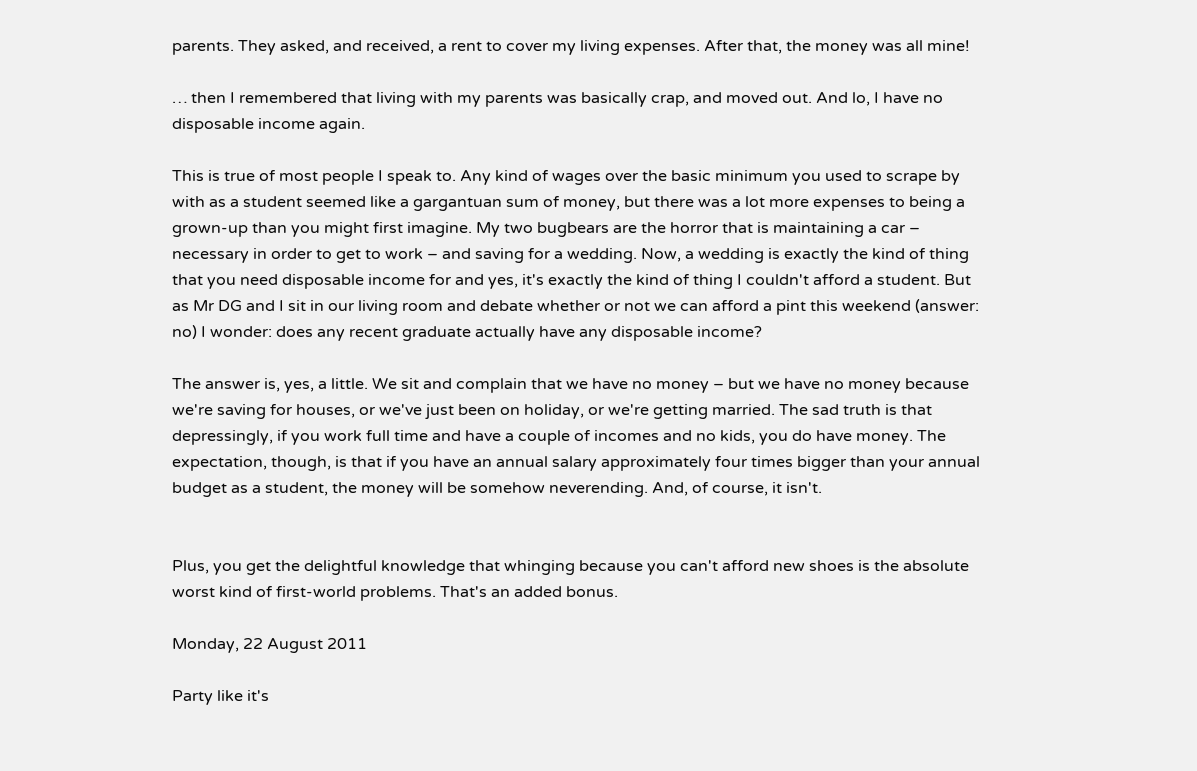parents. They asked, and received, a rent to cover my living expenses. After that, the money was all mine!

… then I remembered that living with my parents was basically crap, and moved out. And lo, I have no disposable income again.

This is true of most people I speak to. Any kind of wages over the basic minimum you used to scrape by with as a student seemed like a gargantuan sum of money, but there was a lot more expenses to being a grown-up than you might first imagine. My two bugbears are the horror that is maintaining a car – necessary in order to get to work – and saving for a wedding. Now, a wedding is exactly the kind of thing that you need disposable income for and yes, it's exactly the kind of thing I couldn't afford a student. But as Mr DG and I sit in our living room and debate whether or not we can afford a pint this weekend (answer: no) I wonder: does any recent graduate actually have any disposable income?

The answer is, yes, a little. We sit and complain that we have no money – but we have no money because we're saving for houses, or we've just been on holiday, or we're getting married. The sad truth is that depressingly, if you work full time and have a couple of incomes and no kids, you do have money. The expectation, though, is that if you have an annual salary approximately four times bigger than your annual budget as a student, the money will be somehow neverending. And, of course, it isn't.


Plus, you get the delightful knowledge that whinging because you can't afford new shoes is the absolute worst kind of first-world problems. That's an added bonus.

Monday, 22 August 2011

Party like it's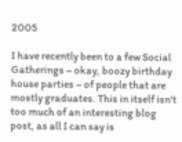2005

I have recently been to a few Social Gatherings – okay, boozy birthday house parties – of people that are mostly graduates. This in itself isn't too much of an interesting blog post, as all I can say is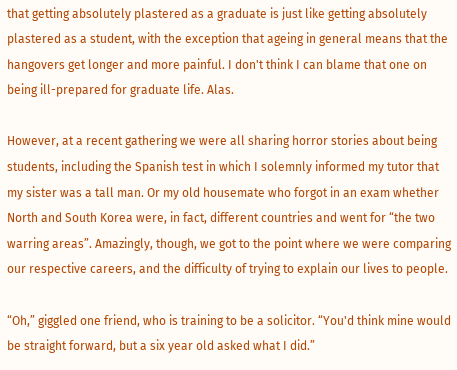that getting absolutely plastered as a graduate is just like getting absolutely plastered as a student, with the exception that ageing in general means that the hangovers get longer and more painful. I don't think I can blame that one on being ill-prepared for graduate life. Alas.

However, at a recent gathering we were all sharing horror stories about being students, including the Spanish test in which I solemnly informed my tutor that my sister was a tall man. Or my old housemate who forgot in an exam whether North and South Korea were, in fact, different countries and went for “the two warring areas”. Amazingly, though, we got to the point where we were comparing our respective careers, and the difficulty of trying to explain our lives to people.

“Oh,” giggled one friend, who is training to be a solicitor. “You'd think mine would be straight forward, but a six year old asked what I did.”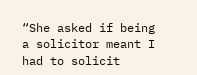“She asked if being a solicitor meant I had to solicit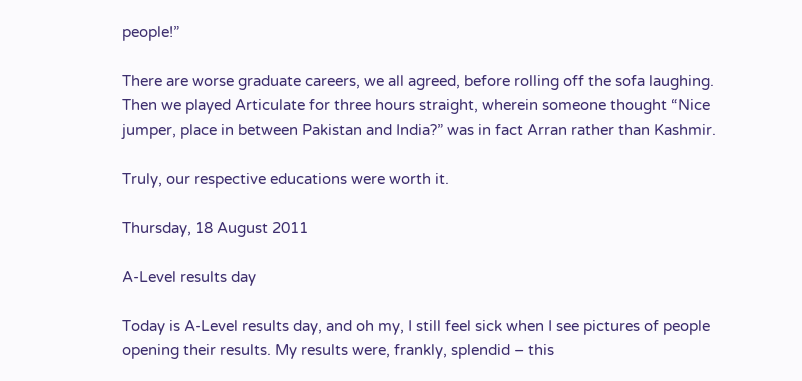people!”

There are worse graduate careers, we all agreed, before rolling off the sofa laughing. Then we played Articulate for three hours straight, wherein someone thought “Nice jumper, place in between Pakistan and India?” was in fact Arran rather than Kashmir.

Truly, our respective educations were worth it.

Thursday, 18 August 2011

A-Level results day

Today is A-Level results day, and oh my, I still feel sick when I see pictures of people opening their results. My results were, frankly, splendid – this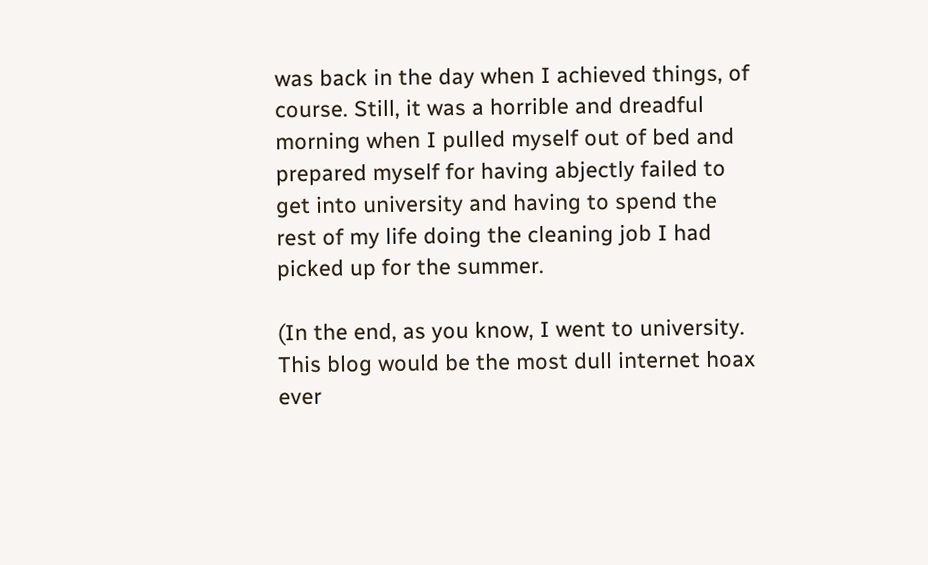was back in the day when I achieved things, of course. Still, it was a horrible and dreadful morning when I pulled myself out of bed and prepared myself for having abjectly failed to get into university and having to spend the rest of my life doing the cleaning job I had picked up for the summer.

(In the end, as you know, I went to university. This blog would be the most dull internet hoax ever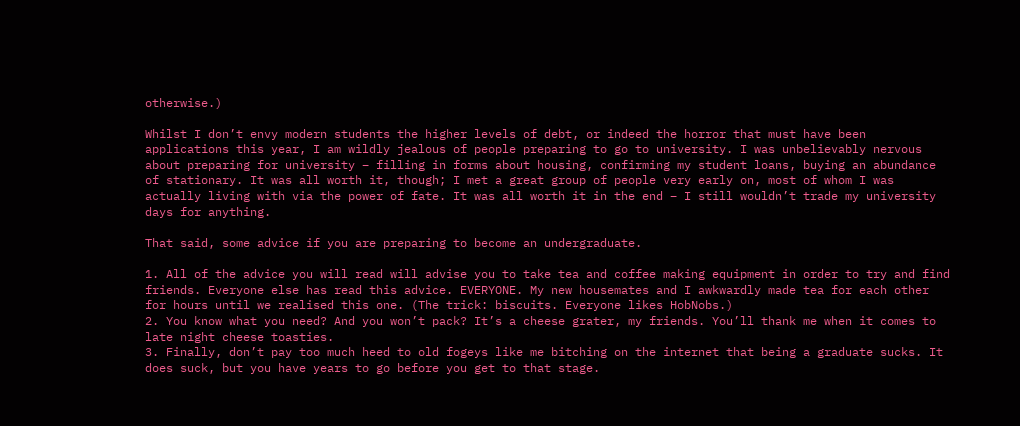otherwise.)

Whilst I don’t envy modern students the higher levels of debt, or indeed the horror that must have been applications this year, I am wildly jealous of people preparing to go to university. I was unbelievably nervous about preparing for university – filling in forms about housing, confirming my student loans, buying an abundance of stationary. It was all worth it, though; I met a great group of people very early on, most of whom I was actually living with via the power of fate. It was all worth it in the end – I still wouldn’t trade my university days for anything.

That said, some advice if you are preparing to become an undergraduate.

1. All of the advice you will read will advise you to take tea and coffee making equipment in order to try and find friends. Everyone else has read this advice. EVERYONE. My new housemates and I awkwardly made tea for each other for hours until we realised this one. (The trick: biscuits. Everyone likes HobNobs.)
2. You know what you need? And you won’t pack? It’s a cheese grater, my friends. You’ll thank me when it comes to late night cheese toasties.
3. Finally, don’t pay too much heed to old fogeys like me bitching on the internet that being a graduate sucks. It does suck, but you have years to go before you get to that stage.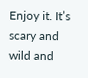Enjoy it. It’s scary and wild and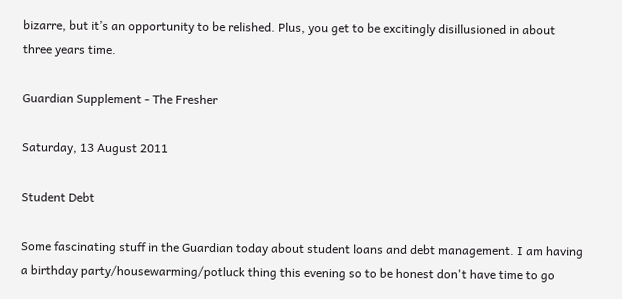bizarre, but it’s an opportunity to be relished. Plus, you get to be excitingly disillusioned in about three years time.

Guardian Supplement - The Fresher

Saturday, 13 August 2011

Student Debt

Some fascinating stuff in the Guardian today about student loans and debt management. I am having a birthday party/housewarming/potluck thing this evening so to be honest don't have time to go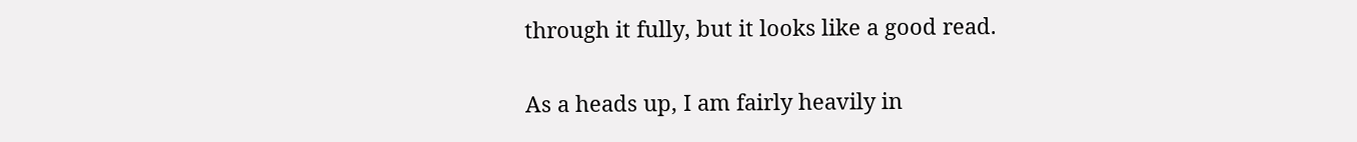through it fully, but it looks like a good read.

As a heads up, I am fairly heavily in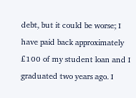debt, but it could be worse; I have paid back approximately £100 of my student loan and I graduated two years ago. I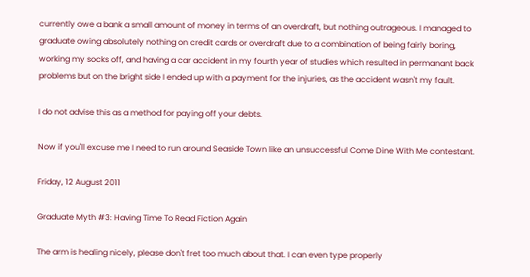currently owe a bank a small amount of money in terms of an overdraft, but nothing outrageous. I managed to graduate owing absolutely nothing on credit cards or overdraft due to a combination of being fairly boring, working my socks off, and having a car accident in my fourth year of studies which resulted in permanant back problems but on the bright side I ended up with a payment for the injuries, as the accident wasn't my fault.

I do not advise this as a method for paying off your debts.

Now if you'll excuse me I need to run around Seaside Town like an unsuccessful Come Dine With Me contestant.

Friday, 12 August 2011

Graduate Myth #3: Having Time To Read Fiction Again

The arm is healing nicely, please don't fret too much about that. I can even type properly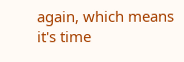again, which means it's time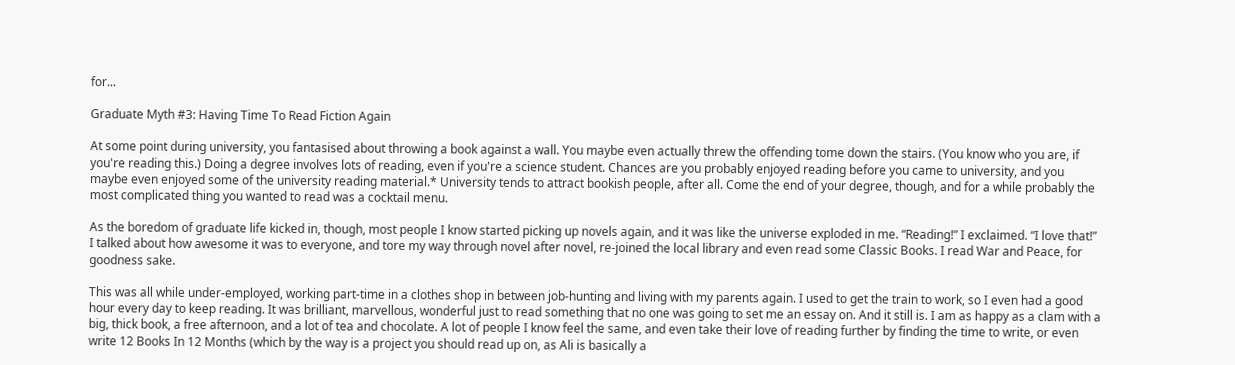for...

Graduate Myth #3: Having Time To Read Fiction Again

At some point during university, you fantasised about throwing a book against a wall. You maybe even actually threw the offending tome down the stairs. (You know who you are, if you're reading this.) Doing a degree involves lots of reading, even if you're a science student. Chances are you probably enjoyed reading before you came to university, and you maybe even enjoyed some of the university reading material.* University tends to attract bookish people, after all. Come the end of your degree, though, and for a while probably the most complicated thing you wanted to read was a cocktail menu.

As the boredom of graduate life kicked in, though, most people I know started picking up novels again, and it was like the universe exploded in me. “Reading!” I exclaimed. “I love that!” I talked about how awesome it was to everyone, and tore my way through novel after novel, re-joined the local library and even read some Classic Books. I read War and Peace, for goodness sake.

This was all while under-employed, working part-time in a clothes shop in between job-hunting and living with my parents again. I used to get the train to work, so I even had a good hour every day to keep reading. It was brilliant, marvellous, wonderful just to read something that no one was going to set me an essay on. And it still is. I am as happy as a clam with a big, thick book, a free afternoon, and a lot of tea and chocolate. A lot of people I know feel the same, and even take their love of reading further by finding the time to write, or even write 12 Books In 12 Months (which by the way is a project you should read up on, as Ali is basically a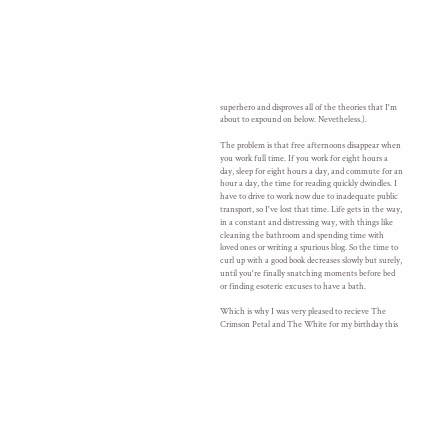superhero and disproves all of the theories that I'm about to expound on below. Nevetheless.).

The problem is that free afternoons disappear when you work full time. If you work for eight hours a day, sleep for eight hours a day, and commute for an hour a day, the time for reading quickly dwindles. I have to drive to work now due to inadequate public transport, so I've lost that time. Life gets in the way, in a constant and distressing way, with things like cleaning the bathroom and spending time with loved ones or writing a spurious blog. So the time to curl up with a good book decreases slowly but surely, until you're finally snatching moments before bed or finding esoteric excuses to have a bath.

Which is why I was very pleased to recieve The Crimson Petal and The White for my birthday this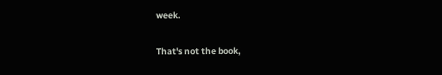week.

That's not the book,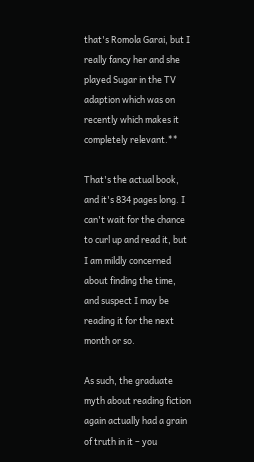that's Romola Garai, but I really fancy her and she played Sugar in the TV adaption which was on recently which makes it completely relevant.**

That's the actual book, and it's 834 pages long. I can't wait for the chance to curl up and read it, but I am mildly concerned about finding the time, and suspect I may be reading it for the next month or so.

As such, the graduate myth about reading fiction again actually had a grain of truth in it – you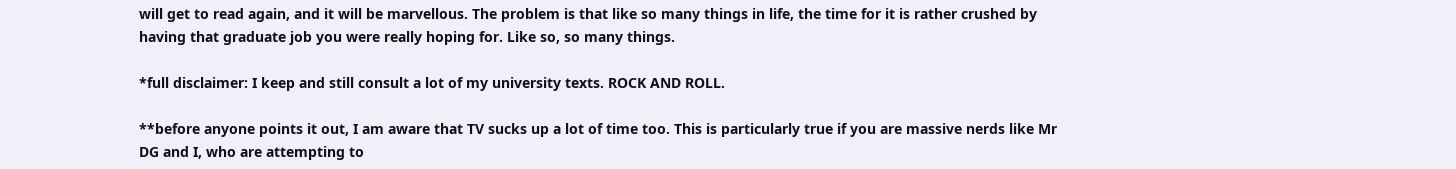will get to read again, and it will be marvellous. The problem is that like so many things in life, the time for it is rather crushed by having that graduate job you were really hoping for. Like so, so many things.

*full disclaimer: I keep and still consult a lot of my university texts. ROCK AND ROLL.

**before anyone points it out, I am aware that TV sucks up a lot of time too. This is particularly true if you are massive nerds like Mr DG and I, who are attempting to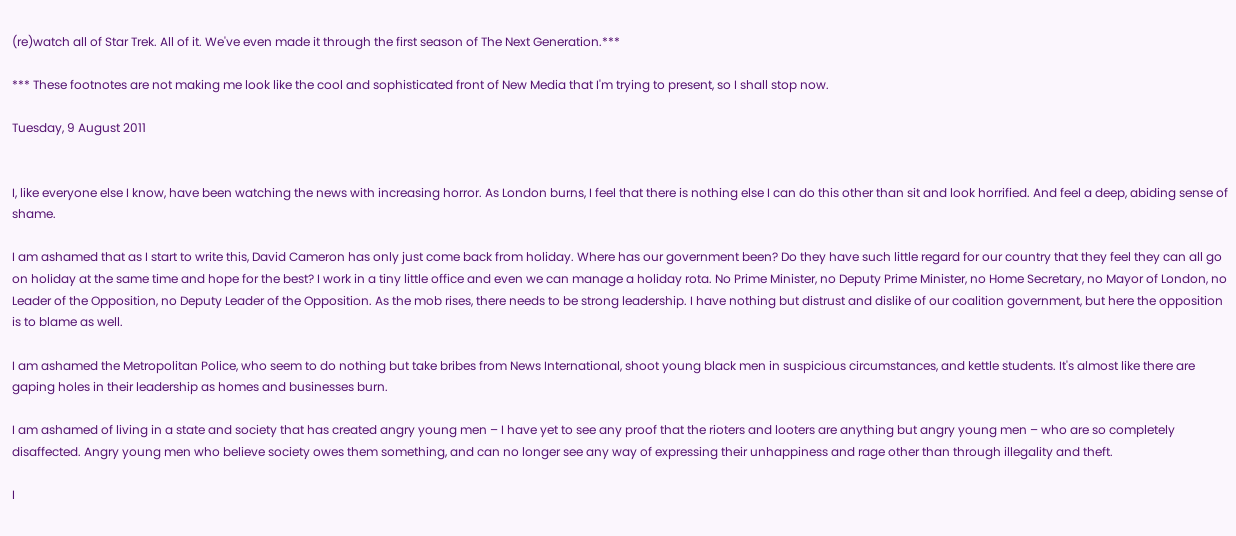(re)watch all of Star Trek. All of it. We've even made it through the first season of The Next Generation.***

*** These footnotes are not making me look like the cool and sophisticated front of New Media that I'm trying to present, so I shall stop now.

Tuesday, 9 August 2011


I, like everyone else I know, have been watching the news with increasing horror. As London burns, I feel that there is nothing else I can do this other than sit and look horrified. And feel a deep, abiding sense of shame.

I am ashamed that as I start to write this, David Cameron has only just come back from holiday. Where has our government been? Do they have such little regard for our country that they feel they can all go on holiday at the same time and hope for the best? I work in a tiny little office and even we can manage a holiday rota. No Prime Minister, no Deputy Prime Minister, no Home Secretary, no Mayor of London, no Leader of the Opposition, no Deputy Leader of the Opposition. As the mob rises, there needs to be strong leadership. I have nothing but distrust and dislike of our coalition government, but here the opposition is to blame as well.

I am ashamed the Metropolitan Police, who seem to do nothing but take bribes from News International, shoot young black men in suspicious circumstances, and kettle students. It's almost like there are gaping holes in their leadership as homes and businesses burn.

I am ashamed of living in a state and society that has created angry young men – I have yet to see any proof that the rioters and looters are anything but angry young men – who are so completely disaffected. Angry young men who believe society owes them something, and can no longer see any way of expressing their unhappiness and rage other than through illegality and theft.

I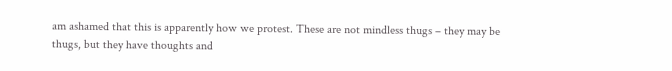am ashamed that this is apparently how we protest. These are not mindless thugs – they may be thugs, but they have thoughts and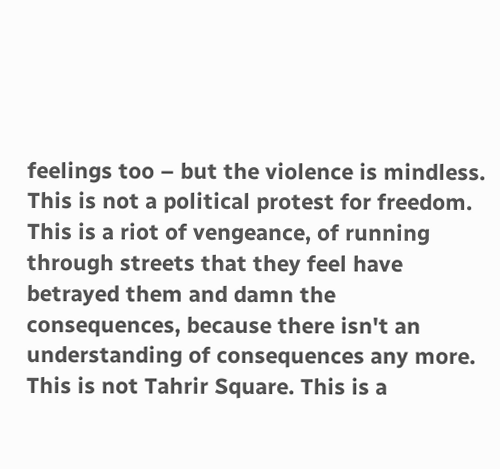feelings too – but the violence is mindless. This is not a political protest for freedom. This is a riot of vengeance, of running through streets that they feel have betrayed them and damn the consequences, because there isn't an understanding of consequences any more. This is not Tahrir Square. This is a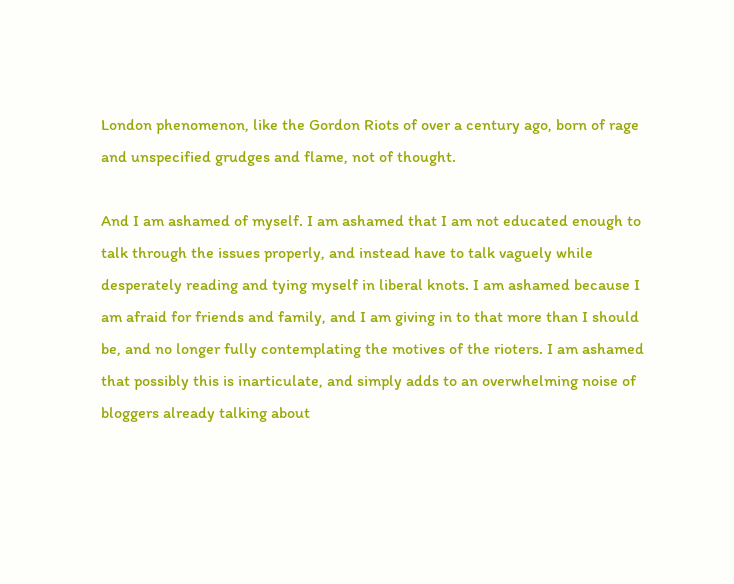London phenomenon, like the Gordon Riots of over a century ago, born of rage and unspecified grudges and flame, not of thought.

And I am ashamed of myself. I am ashamed that I am not educated enough to talk through the issues properly, and instead have to talk vaguely while desperately reading and tying myself in liberal knots. I am ashamed because I am afraid for friends and family, and I am giving in to that more than I should be, and no longer fully contemplating the motives of the rioters. I am ashamed that possibly this is inarticulate, and simply adds to an overwhelming noise of bloggers already talking about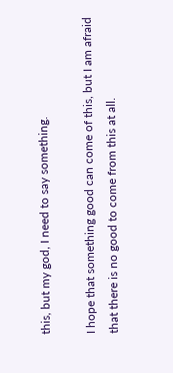this, but my god, I need to say something.

I hope that something good can come of this, but I am afraid that there is no good to come from this at all.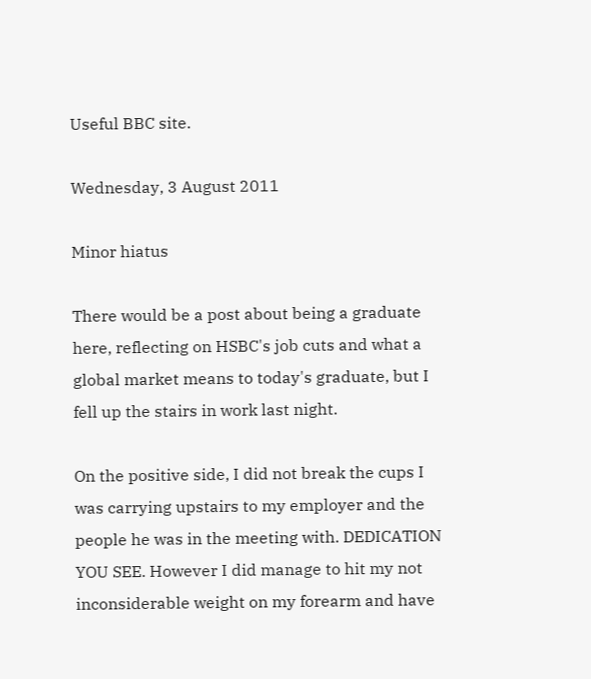Useful BBC site.

Wednesday, 3 August 2011

Minor hiatus

There would be a post about being a graduate here, reflecting on HSBC's job cuts and what a global market means to today's graduate, but I fell up the stairs in work last night.

On the positive side, I did not break the cups I was carrying upstairs to my employer and the people he was in the meeting with. DEDICATION YOU SEE. However I did manage to hit my not inconsiderable weight on my forearm and have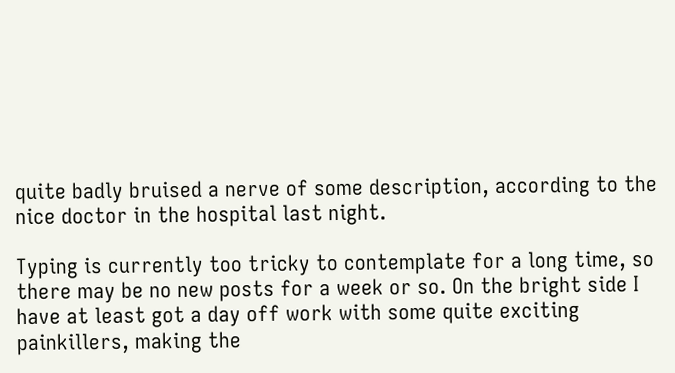quite badly bruised a nerve of some description, according to the nice doctor in the hospital last night.

Typing is currently too tricky to contemplate for a long time, so there may be no new posts for a week or so. On the bright side I have at least got a day off work with some quite exciting painkillers, making the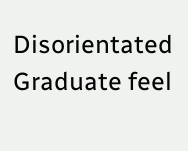Disorientated Graduate feel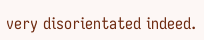very disorientated indeed.